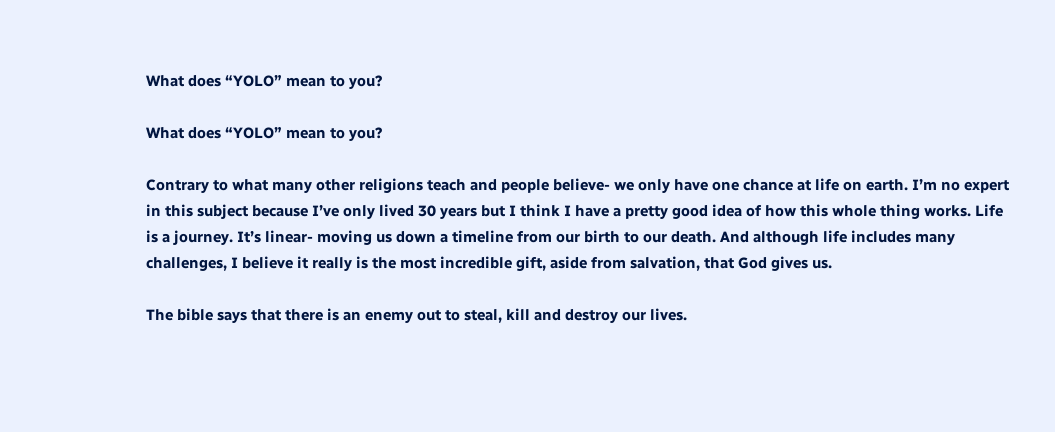What does “YOLO” mean to you?

What does “YOLO” mean to you?

Contrary to what many other religions teach and people believe- we only have one chance at life on earth. I’m no expert in this subject because I’ve only lived 30 years but I think I have a pretty good idea of how this whole thing works. Life is a journey. It’s linear- moving us down a timeline from our birth to our death. And although life includes many challenges, I believe it really is the most incredible gift, aside from salvation, that God gives us.

The bible says that there is an enemy out to steal, kill and destroy our lives.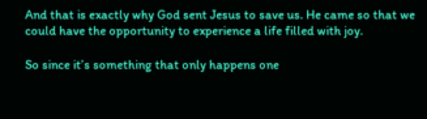And that is exactly why God sent Jesus to save us. He came so that we could have the opportunity to experience a life filled with joy.

So since it’s something that only happens one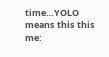time…YOLO means this this me: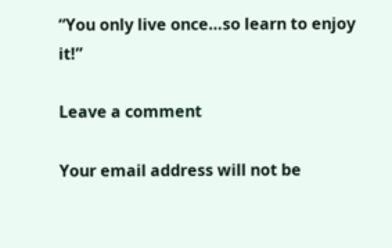“You only live once…so learn to enjoy it!”

Leave a comment

Your email address will not be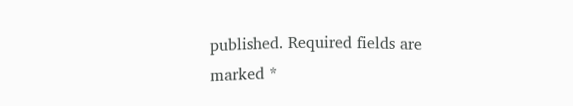published. Required fields are marked *